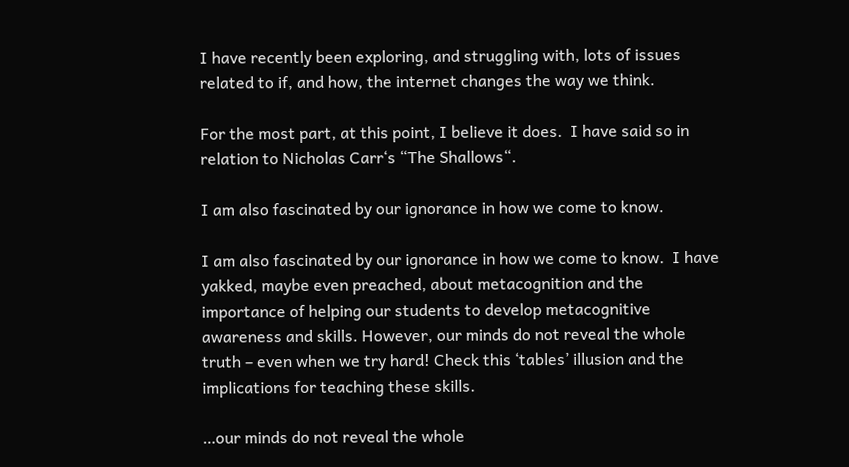I have recently been exploring, and struggling with, lots of issues related to if, and how, the internet changes the way we think.

For the most part, at this point, I believe it does.  I have said so in relation to Nicholas Carr‘s “The Shallows“.

I am also fascinated by our ignorance in how we come to know.

I am also fascinated by our ignorance in how we come to know.  I have yakked, maybe even preached, about metacognition and the importance of helping our students to develop metacognitive awareness and skills. However, our minds do not reveal the whole truth – even when we try hard! Check this ‘tables’ illusion and the implications for teaching these skills.

…our minds do not reveal the whole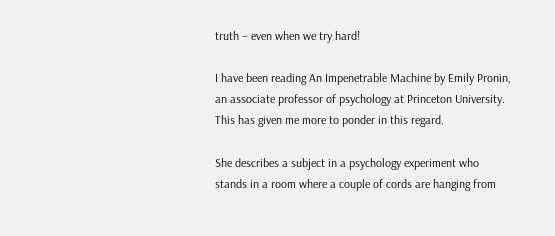truth – even when we try hard!

I have been reading An Impenetrable Machine by Emily Pronin, an associate professor of psychology at Princeton University. This has given me more to ponder in this regard.

She describes a subject in a psychology experiment who stands in a room where a couple of cords are hanging from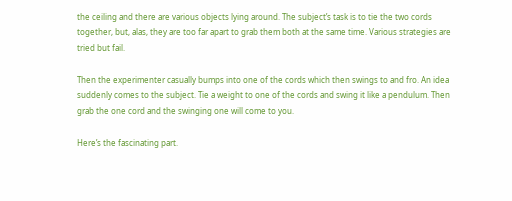the ceiling and there are various objects lying around. The subject’s task is to tie the two cords together, but, alas, they are too far apart to grab them both at the same time. Various strategies are tried but fail.

Then the experimenter casually bumps into one of the cords which then swings to and fro. An idea suddenly comes to the subject. Tie a weight to one of the cords and swing it like a pendulum. Then grab the one cord and the swinging one will come to you.

Here’s the fascinating part.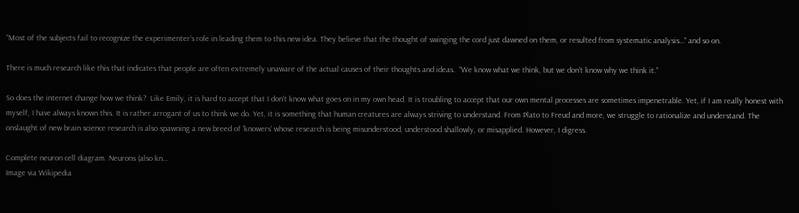“Most of the subjects fail to recognize the experimenter’s role in leading them to this new idea. They believe that the thought of swinging the cord just dawned on them, or resulted from systematic analysis…” and so on.

There is much research like this that indicates that people are often extremely unaware of the actual causes of their thoughts and ideas.  “We know what we think, but we don’t know why we think it.”

So does the internet change how we think?  Like Emily, it is hard to accept that I don’t know what goes on in my own head. It is troubling to accept that our own mental processes are sometimes impenetrable. Yet, if I am really honest with myself, I have always known this. It is rather arrogant of us to think we do. Yet, it is something that human creatures are always striving to understand. From Plato to Freud and more, we struggle to rationalize and understand. The onslaught of new brain science research is also spawning a new breed of ‘knowers’ whose research is being misunderstood, understood shallowly, or misapplied. However, I digress.

Complete neuron cell diagram. Neurons (also kn...
Image via Wikipedia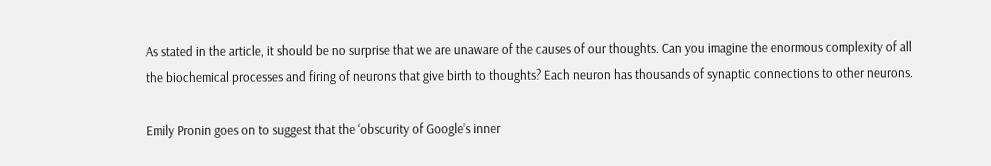As stated in the article, it should be no surprise that we are unaware of the causes of our thoughts. Can you imagine the enormous complexity of all the biochemical processes and firing of neurons that give birth to thoughts? Each neuron has thousands of synaptic connections to other neurons.

Emily Pronin goes on to suggest that the ‘obscurity of Google’s inner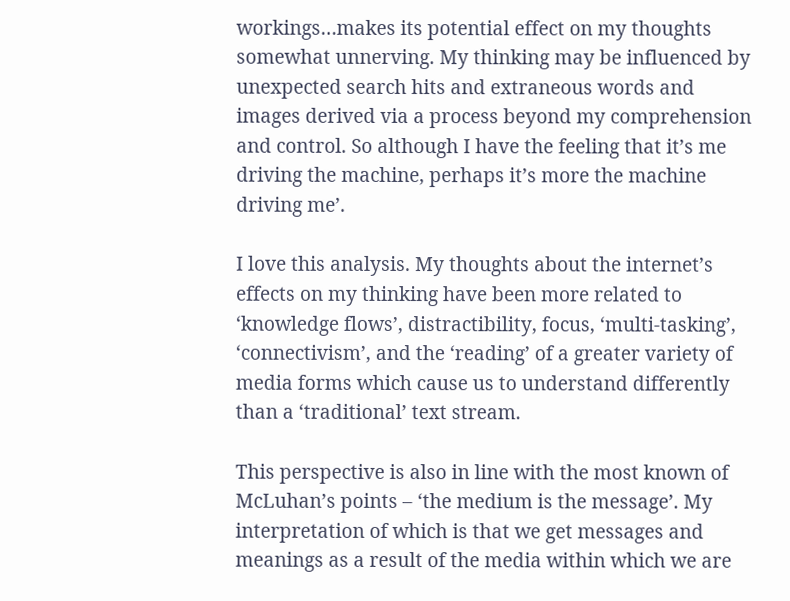workings…makes its potential effect on my thoughts somewhat unnerving. My thinking may be influenced by unexpected search hits and extraneous words and images derived via a process beyond my comprehension and control. So although I have the feeling that it’s me driving the machine, perhaps it’s more the machine driving me’.

I love this analysis. My thoughts about the internet’s effects on my thinking have been more related to ‘knowledge flows’, distractibility, focus, ‘multi-tasking’, ‘connectivism’, and the ‘reading’ of a greater variety of media forms which cause us to understand differently than a ‘traditional’ text stream.

This perspective is also in line with the most known of McLuhan’s points – ‘the medium is the message’. My interpretation of which is that we get messages and meanings as a result of the media within which we are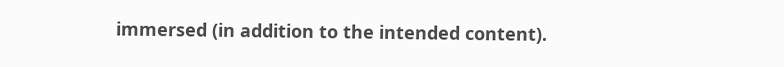immersed (in addition to the intended content).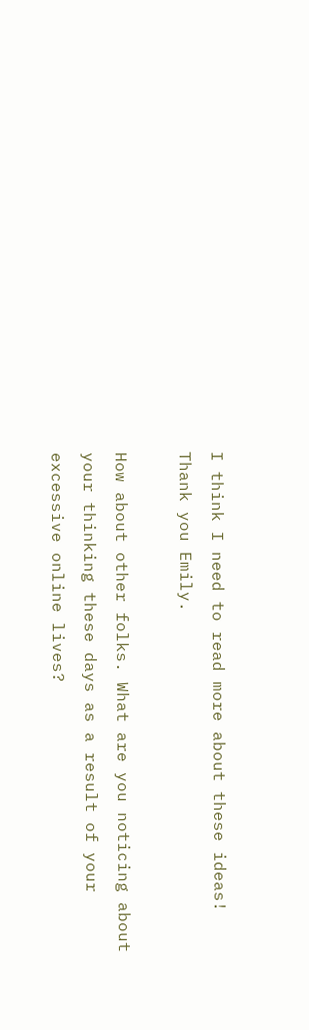I think I need to read more about these ideas!  Thank you Emily.

How about other folks. What are you noticing about your thinking these days as a result of your excessive online lives?